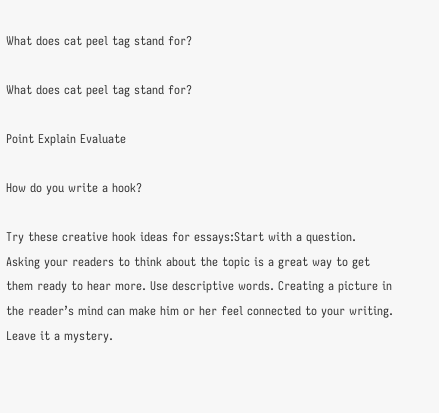What does cat peel tag stand for?

What does cat peel tag stand for?

Point Explain Evaluate

How do you write a hook?

Try these creative hook ideas for essays:Start with a question. Asking your readers to think about the topic is a great way to get them ready to hear more. Use descriptive words. Creating a picture in the reader’s mind can make him or her feel connected to your writing. Leave it a mystery.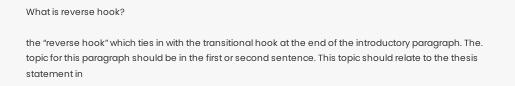What is reverse hook?

the “reverse hook” which ties in with the transitional hook at the end of the introductory paragraph. The. topic for this paragraph should be in the first or second sentence. This topic should relate to the thesis statement in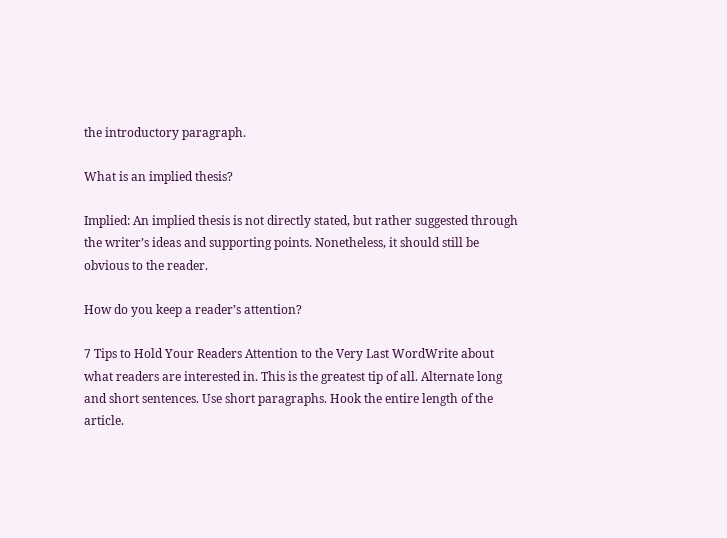the introductory paragraph.

What is an implied thesis?

Implied: An implied thesis is not directly stated, but rather suggested through the writer’s ideas and supporting points. Nonetheless, it should still be obvious to the reader.

How do you keep a reader’s attention?

7 Tips to Hold Your Readers Attention to the Very Last WordWrite about what readers are interested in. This is the greatest tip of all. Alternate long and short sentences. Use short paragraphs. Hook the entire length of the article.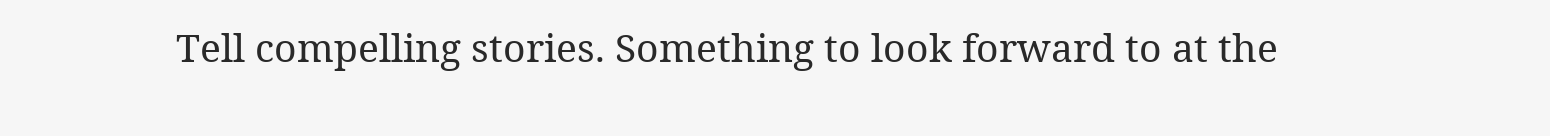Tell compelling stories. Something to look forward to at the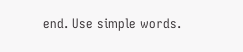end. Use simple words.